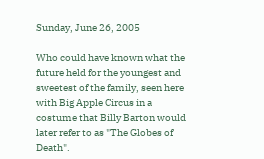Sunday, June 26, 2005

Who could have known what the future held for the youngest and sweetest of the family, seen here with Big Apple Circus in a costume that Billy Barton would later refer to as "The Globes of Death".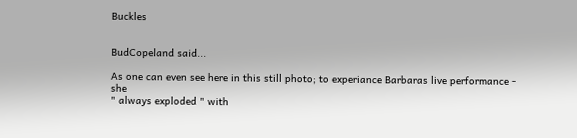Buckles


BudCopeland said...

As one can even see here in this still photo; to experiance Barbaras live performance - she
" always exploded " with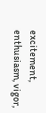excitement, enthusiasm, vigor,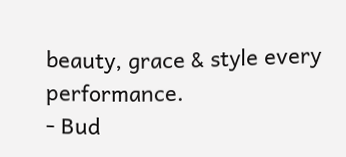beauty, grace & style every performance.
- Bud